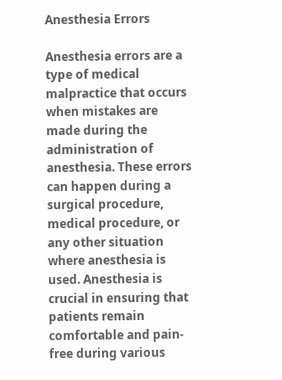Anesthesia Errors

Anesthesia errors are a type of medical malpractice that occurs when mistakes are made during the administration of anesthesia. These errors can happen during a surgical procedure, medical procedure, or any other situation where anesthesia is used. Anesthesia is crucial in ensuring that patients remain comfortable and pain-free during various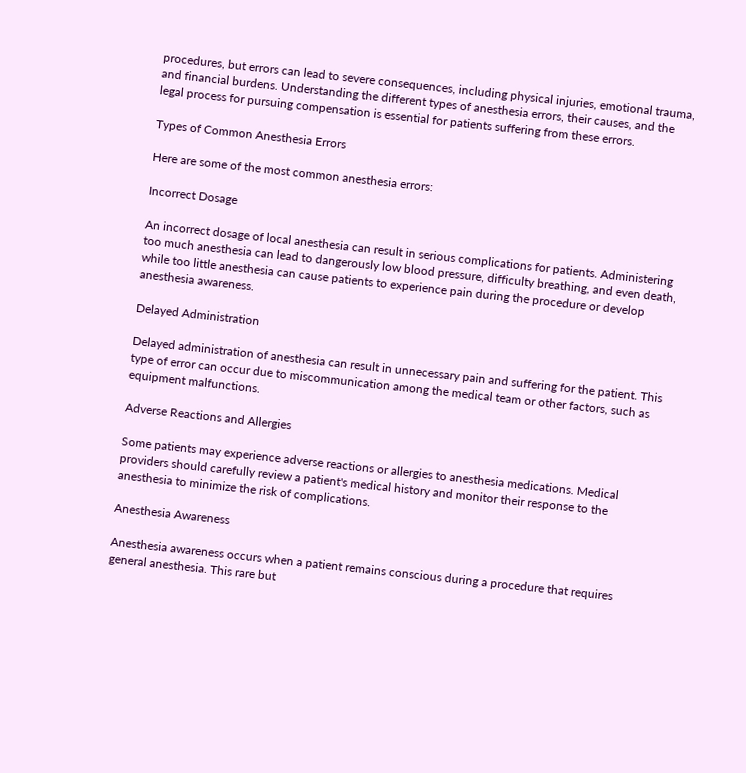procedures, but errors can lead to severe consequences, including physical injuries, emotional trauma, and financial burdens. Understanding the different types of anesthesia errors, their causes, and the legal process for pursuing compensation is essential for patients suffering from these errors.

Types of Common Anesthesia Errors

Here are some of the most common anesthesia errors:

Incorrect Dosage

An incorrect dosage of local anesthesia can result in serious complications for patients. Administering too much anesthesia can lead to dangerously low blood pressure, difficulty breathing, and even death, while too little anesthesia can cause patients to experience pain during the procedure or develop anesthesia awareness.

Delayed Administration

Delayed administration of anesthesia can result in unnecessary pain and suffering for the patient. This type of error can occur due to miscommunication among the medical team or other factors, such as equipment malfunctions.

Adverse Reactions and Allergies

Some patients may experience adverse reactions or allergies to anesthesia medications. Medical providers should carefully review a patient's medical history and monitor their response to the anesthesia to minimize the risk of complications.

Anesthesia Awareness

Anesthesia awareness occurs when a patient remains conscious during a procedure that requires general anesthesia. This rare but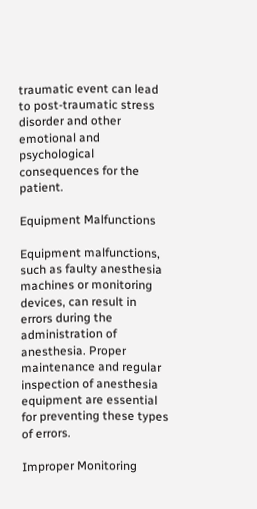traumatic event can lead to post-traumatic stress disorder and other emotional and psychological consequences for the patient.

Equipment Malfunctions

Equipment malfunctions, such as faulty anesthesia machines or monitoring devices, can result in errors during the administration of anesthesia. Proper maintenance and regular inspection of anesthesia equipment are essential for preventing these types of errors.

Improper Monitoring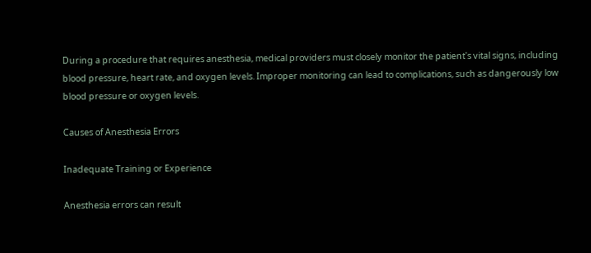During a procedure that requires anesthesia, medical providers must closely monitor the patient's vital signs, including blood pressure, heart rate, and oxygen levels. Improper monitoring can lead to complications, such as dangerously low blood pressure or oxygen levels.

Causes of Anesthesia Errors

Inadequate Training or Experience

Anesthesia errors can result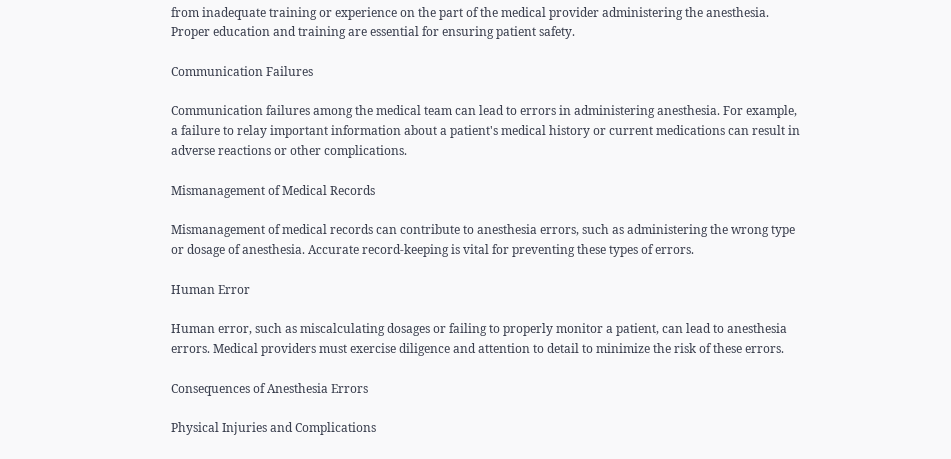from inadequate training or experience on the part of the medical provider administering the anesthesia. Proper education and training are essential for ensuring patient safety.

Communication Failures

Communication failures among the medical team can lead to errors in administering anesthesia. For example, a failure to relay important information about a patient's medical history or current medications can result in adverse reactions or other complications.

Mismanagement of Medical Records

Mismanagement of medical records can contribute to anesthesia errors, such as administering the wrong type or dosage of anesthesia. Accurate record-keeping is vital for preventing these types of errors.

Human Error

Human error, such as miscalculating dosages or failing to properly monitor a patient, can lead to anesthesia errors. Medical providers must exercise diligence and attention to detail to minimize the risk of these errors.

Consequences of Anesthesia Errors

Physical Injuries and Complications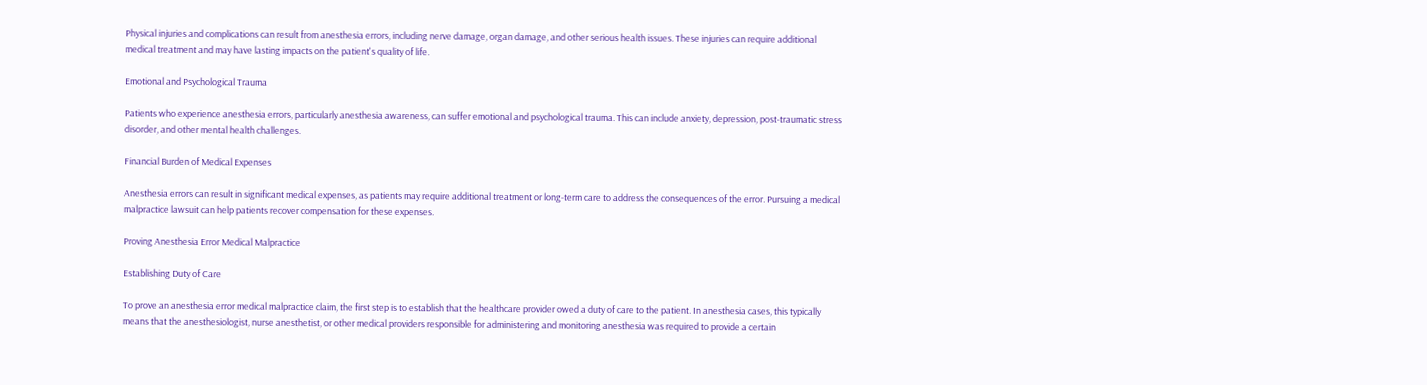Physical injuries and complications can result from anesthesia errors, including nerve damage, organ damage, and other serious health issues. These injuries can require additional medical treatment and may have lasting impacts on the patient's quality of life.

Emotional and Psychological Trauma

Patients who experience anesthesia errors, particularly anesthesia awareness, can suffer emotional and psychological trauma. This can include anxiety, depression, post-traumatic stress disorder, and other mental health challenges.

Financial Burden of Medical Expenses

Anesthesia errors can result in significant medical expenses, as patients may require additional treatment or long-term care to address the consequences of the error. Pursuing a medical malpractice lawsuit can help patients recover compensation for these expenses.

Proving Anesthesia Error Medical Malpractice

Establishing Duty of Care

To prove an anesthesia error medical malpractice claim, the first step is to establish that the healthcare provider owed a duty of care to the patient. In anesthesia cases, this typically means that the anesthesiologist, nurse anesthetist, or other medical providers responsible for administering and monitoring anesthesia was required to provide a certain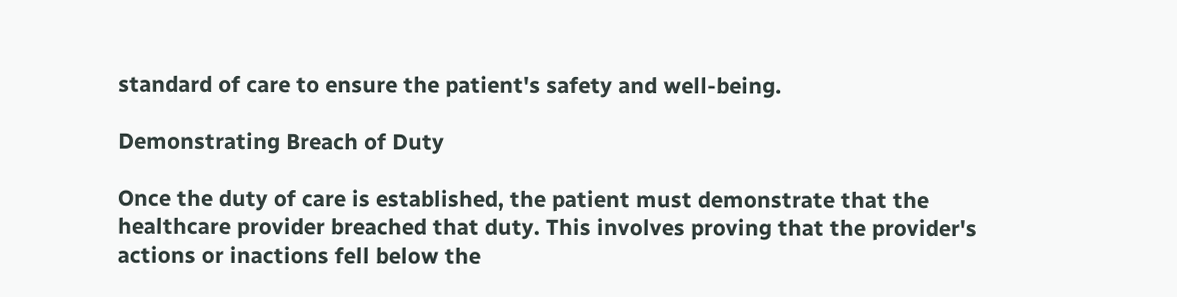standard of care to ensure the patient's safety and well-being.

Demonstrating Breach of Duty

Once the duty of care is established, the patient must demonstrate that the healthcare provider breached that duty. This involves proving that the provider's actions or inactions fell below the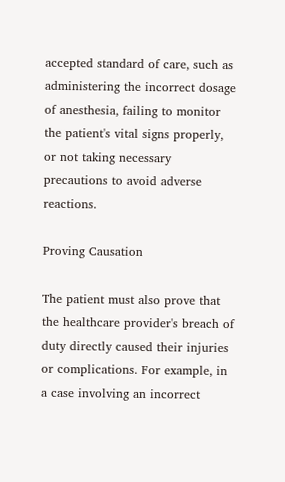accepted standard of care, such as administering the incorrect dosage of anesthesia, failing to monitor the patient's vital signs properly, or not taking necessary precautions to avoid adverse reactions.

Proving Causation

The patient must also prove that the healthcare provider's breach of duty directly caused their injuries or complications. For example, in a case involving an incorrect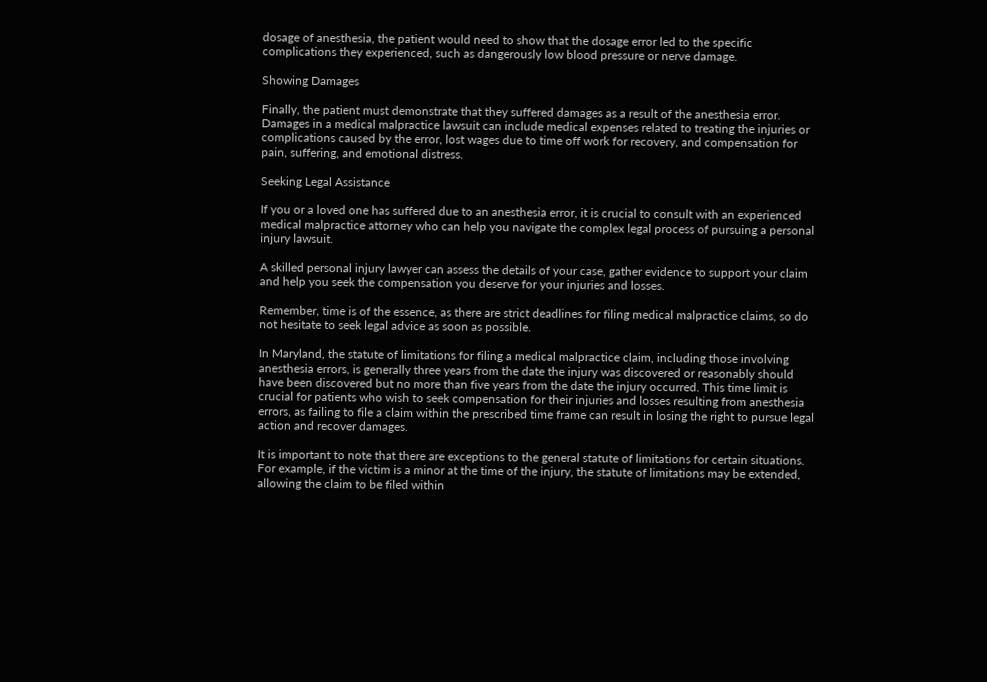dosage of anesthesia, the patient would need to show that the dosage error led to the specific complications they experienced, such as dangerously low blood pressure or nerve damage.

Showing Damages

Finally, the patient must demonstrate that they suffered damages as a result of the anesthesia error. Damages in a medical malpractice lawsuit can include medical expenses related to treating the injuries or complications caused by the error, lost wages due to time off work for recovery, and compensation for pain, suffering, and emotional distress.

Seeking Legal Assistance

If you or a loved one has suffered due to an anesthesia error, it is crucial to consult with an experienced medical malpractice attorney who can help you navigate the complex legal process of pursuing a personal injury lawsuit.

A skilled personal injury lawyer can assess the details of your case, gather evidence to support your claim and help you seek the compensation you deserve for your injuries and losses.

Remember, time is of the essence, as there are strict deadlines for filing medical malpractice claims, so do not hesitate to seek legal advice as soon as possible.

In Maryland, the statute of limitations for filing a medical malpractice claim, including those involving anesthesia errors, is generally three years from the date the injury was discovered or reasonably should have been discovered but no more than five years from the date the injury occurred. This time limit is crucial for patients who wish to seek compensation for their injuries and losses resulting from anesthesia errors, as failing to file a claim within the prescribed time frame can result in losing the right to pursue legal action and recover damages.

It is important to note that there are exceptions to the general statute of limitations for certain situations. For example, if the victim is a minor at the time of the injury, the statute of limitations may be extended, allowing the claim to be filed within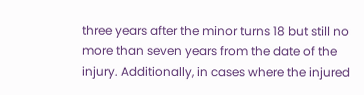three years after the minor turns 18 but still no more than seven years from the date of the injury. Additionally, in cases where the injured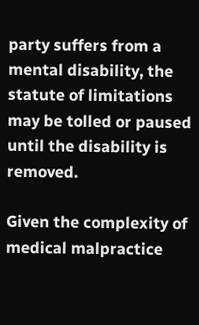party suffers from a mental disability, the statute of limitations may be tolled or paused until the disability is removed.

Given the complexity of medical malpractice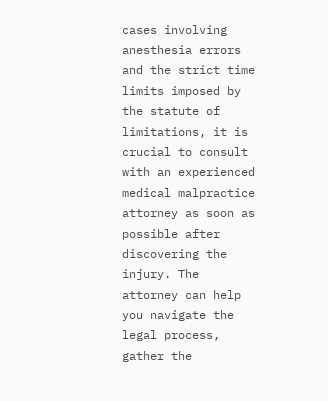cases involving anesthesia errors and the strict time limits imposed by the statute of limitations, it is crucial to consult with an experienced medical malpractice attorney as soon as possible after discovering the injury. The attorney can help you navigate the legal process, gather the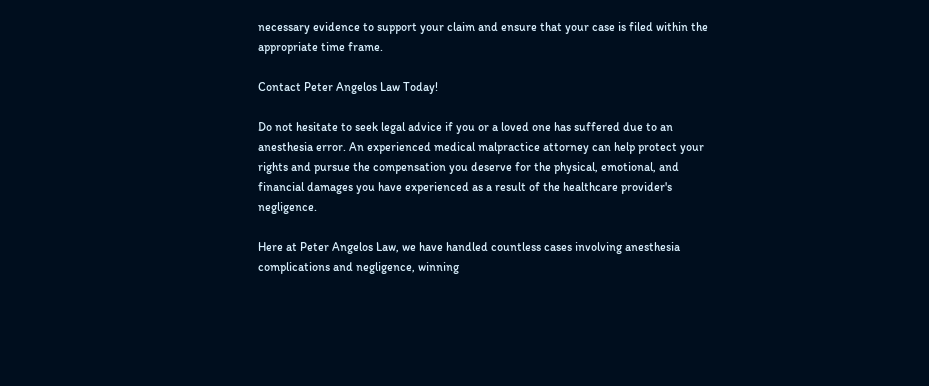necessary evidence to support your claim and ensure that your case is filed within the appropriate time frame.

Contact Peter Angelos Law Today!

Do not hesitate to seek legal advice if you or a loved one has suffered due to an anesthesia error. An experienced medical malpractice attorney can help protect your rights and pursue the compensation you deserve for the physical, emotional, and financial damages you have experienced as a result of the healthcare provider's negligence.

Here at Peter Angelos Law, we have handled countless cases involving anesthesia complications and negligence, winning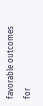favorable outcomes for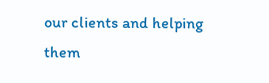our clients and helping them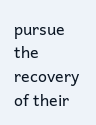pursue the recovery of their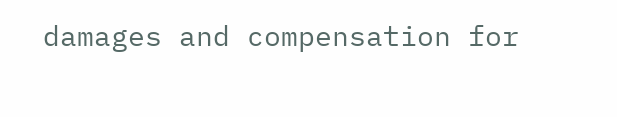damages and compensation for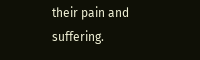their pain and suffering.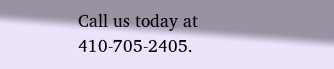Call us today at 410-705-2405.